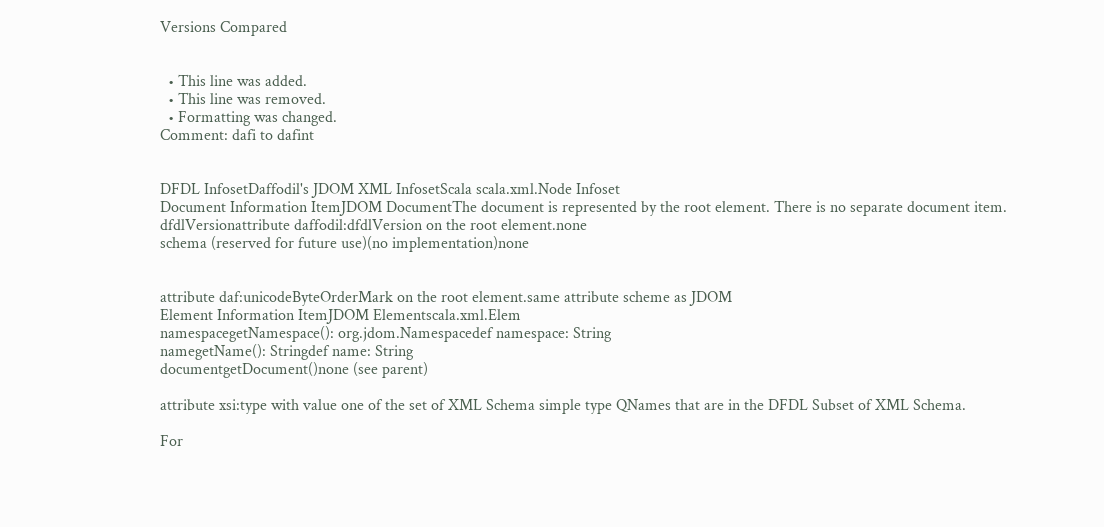Versions Compared


  • This line was added.
  • This line was removed.
  • Formatting was changed.
Comment: dafi to dafint


DFDL InfosetDaffodil's JDOM XML InfosetScala scala.xml.Node Infoset
Document Information ItemJDOM DocumentThe document is represented by the root element. There is no separate document item.
dfdlVersionattribute daffodil:dfdlVersion on the root element.none
schema (reserved for future use)(no implementation)none


attribute daf:unicodeByteOrderMark on the root element.same attribute scheme as JDOM
Element Information ItemJDOM Elementscala.xml.Elem
namespacegetNamespace(): org.jdom.Namespacedef namespace: String
namegetName(): Stringdef name: String
documentgetDocument()none (see parent)

attribute xsi:type with value one of the set of XML Schema simple type QNames that are in the DFDL Subset of XML Schema.

For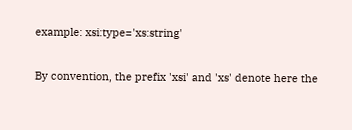example: xsi:type='xs:string'

By convention, the prefix 'xsi' and 'xs' denote here the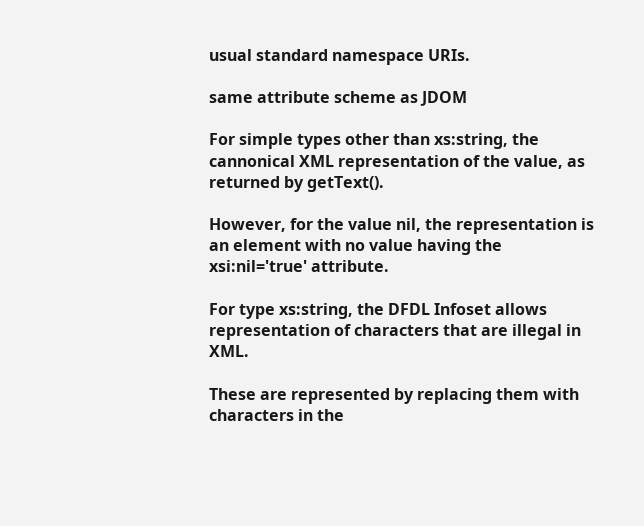usual standard namespace URIs.

same attribute scheme as JDOM

For simple types other than xs:string, the cannonical XML representation of the value, as returned by getText().

However, for the value nil, the representation is an element with no value having the xsi:nil='true' attribute.

For type xs:string, the DFDL Infoset allows representation of characters that are illegal in XML.

These are represented by replacing them with characters in the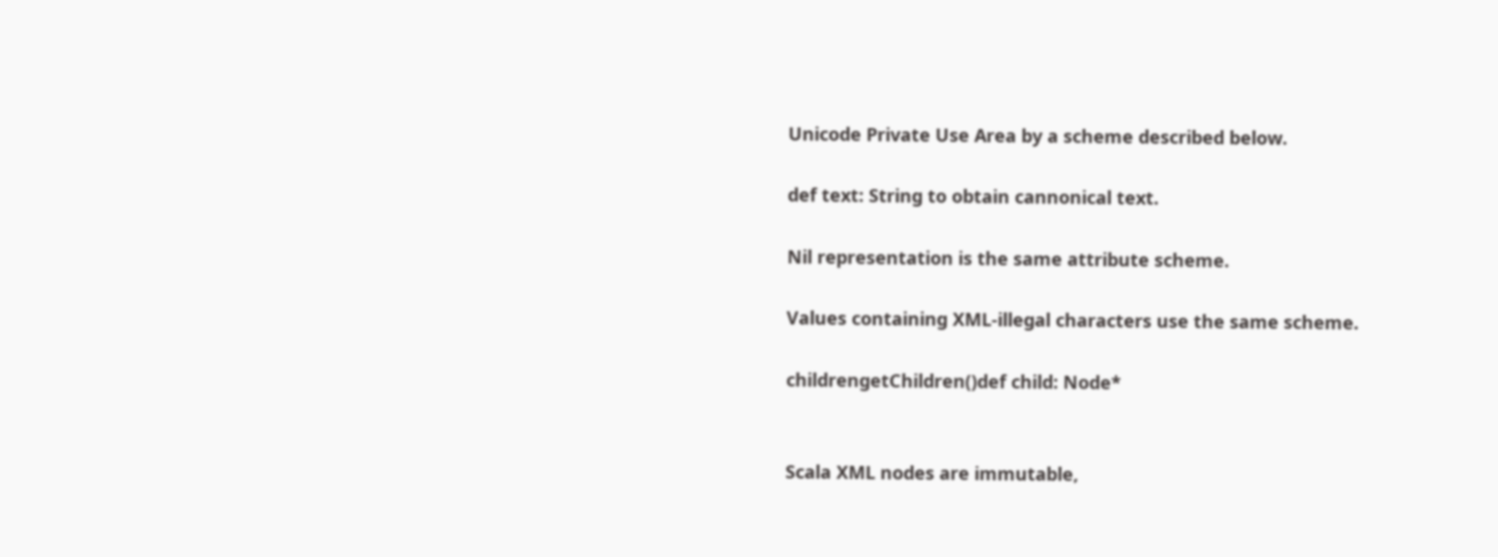Unicode Private Use Area by a scheme described below.

def text: String to obtain cannonical text.

Nil representation is the same attribute scheme.

Values containing XML-illegal characters use the same scheme.

childrengetChildren()def child: Node*


Scala XML nodes are immutable,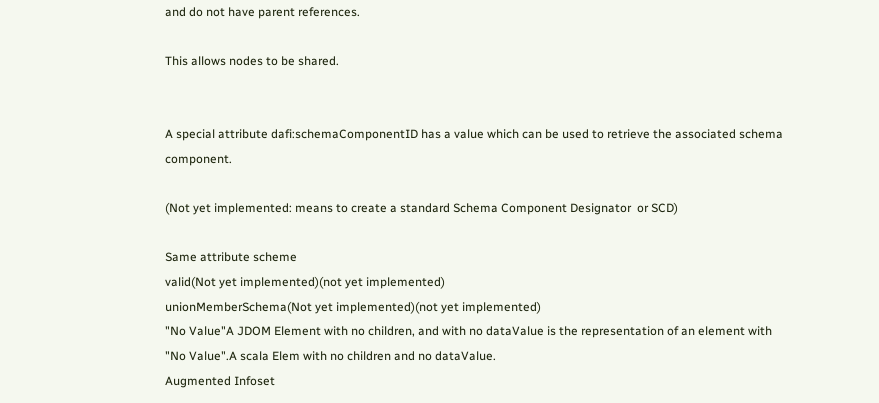and do not have parent references.

This allows nodes to be shared.


A special attribute dafi:schemaComponentID has a value which can be used to retrieve the associated schema component.

(Not yet implemented: means to create a standard Schema Component Designator  or SCD)

Same attribute scheme
valid(Not yet implemented)(not yet implemented)
unionMemberSchema(Not yet implemented)(not yet implemented)
"No Value"A JDOM Element with no children, and with no dataValue is the representation of an element with "No Value".A scala Elem with no children and no dataValue.
Augmented Infoset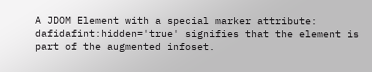A JDOM Element with a special marker attribute: dafidafint:hidden='true' signifies that the element is part of the augmented infoset.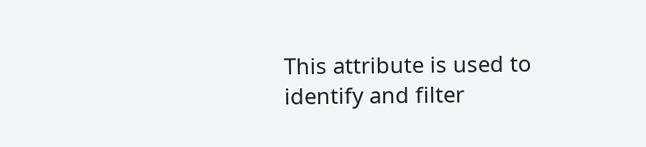This attribute is used to identify and filter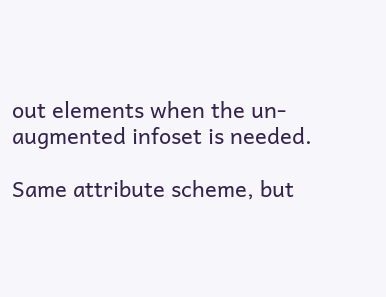out elements when the un-augmented infoset is needed.

Same attribute scheme, but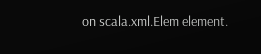on scala.xml.Elem element.